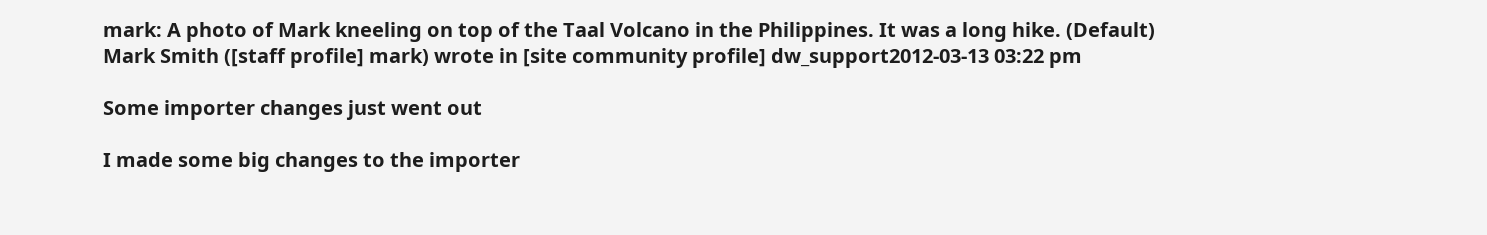mark: A photo of Mark kneeling on top of the Taal Volcano in the Philippines. It was a long hike. (Default)
Mark Smith ([staff profile] mark) wrote in [site community profile] dw_support2012-03-13 03:22 pm

Some importer changes just went out

I made some big changes to the importer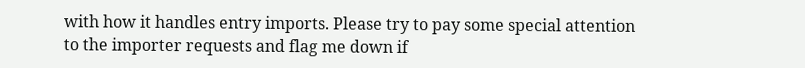with how it handles entry imports. Please try to pay some special attention to the importer requests and flag me down if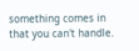something comes in that you can't handle.